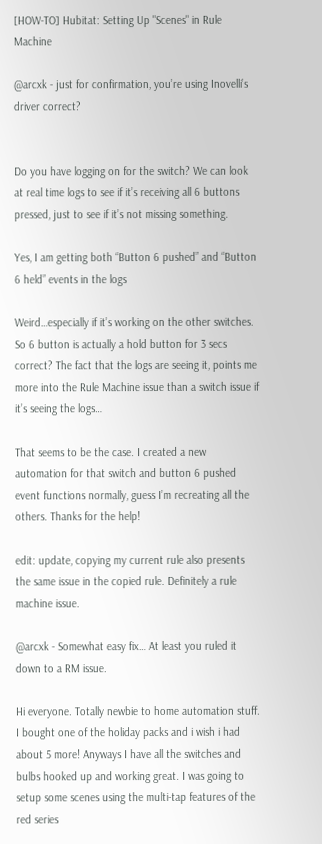[HOW-TO] Hubitat: Setting Up "Scenes" in Rule Machine

@arcxk - just for confirmation, you’re using Inovelli’s driver correct?


Do you have logging on for the switch? We can look at real time logs to see if it’s receiving all 6 buttons pressed, just to see if it’s not missing something.

Yes, I am getting both “Button 6 pushed” and “Button 6 held” events in the logs

Weird…especially if it’s working on the other switches. So 6 button is actually a hold button for 3 secs correct? The fact that the logs are seeing it, points me more into the Rule Machine issue than a switch issue if it’s seeing the logs…

That seems to be the case. I created a new automation for that switch and button 6 pushed event functions normally, guess I’m recreating all the others. Thanks for the help!

edit: update, copying my current rule also presents the same issue in the copied rule. Definitely a rule machine issue.

@arcxk - Somewhat easy fix… At least you ruled it down to a RM issue.

Hi everyone. Totally newbie to home automation stuff. I bought one of the holiday packs and i wish i had about 5 more! Anyways I have all the switches and bulbs hooked up and working great. I was going to setup some scenes using the multi-tap features of the red series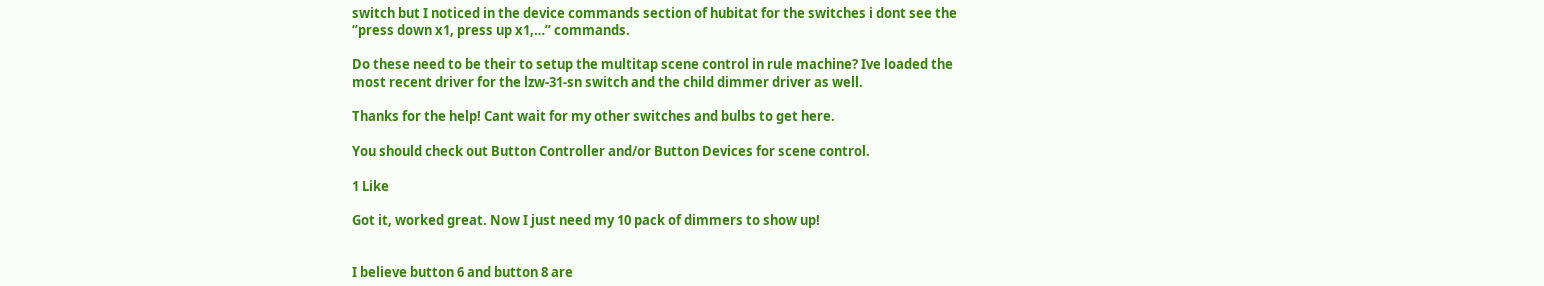switch but I noticed in the device commands section of hubitat for the switches i dont see the “press down x1, press up x1,…” commands.

Do these need to be their to setup the multitap scene control in rule machine? Ive loaded the most recent driver for the lzw-31-sn switch and the child dimmer driver as well.

Thanks for the help! Cant wait for my other switches and bulbs to get here.

You should check out Button Controller and/or Button Devices for scene control.

1 Like

Got it, worked great. Now I just need my 10 pack of dimmers to show up!


I believe button 6 and button 8 are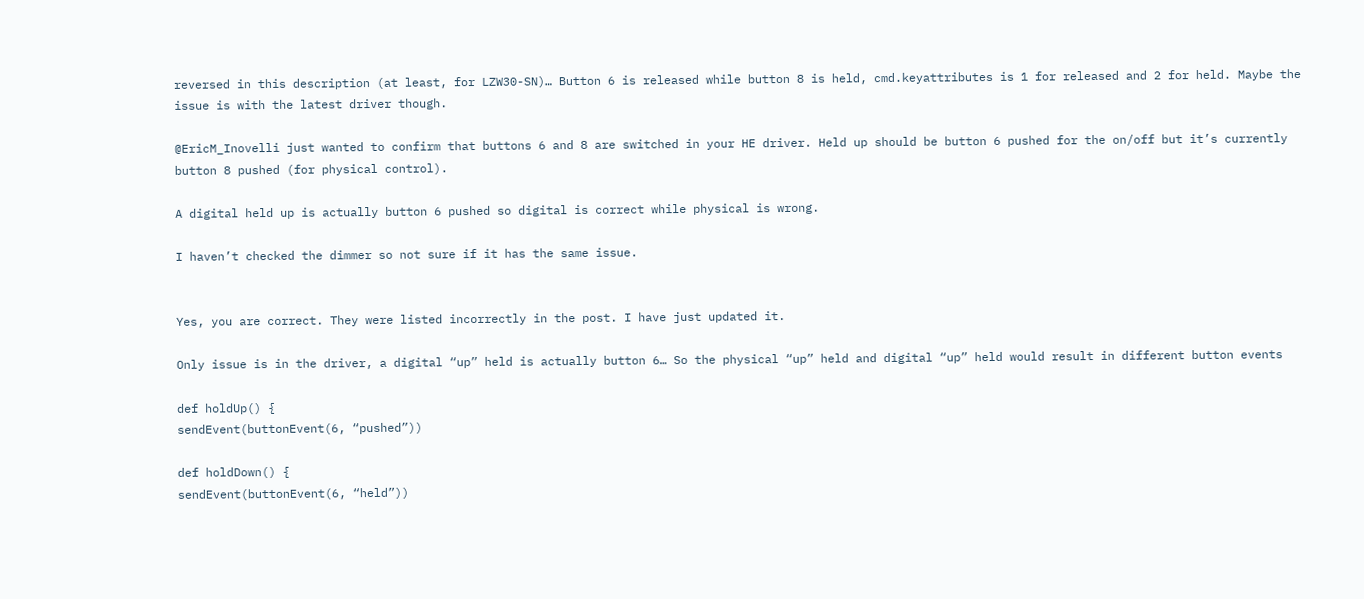reversed in this description (at least, for LZW30-SN)… Button 6 is released while button 8 is held, cmd.keyattributes is 1 for released and 2 for held. Maybe the issue is with the latest driver though.

@EricM_Inovelli just wanted to confirm that buttons 6 and 8 are switched in your HE driver. Held up should be button 6 pushed for the on/off but it’s currently button 8 pushed (for physical control).

A digital held up is actually button 6 pushed so digital is correct while physical is wrong.

I haven’t checked the dimmer so not sure if it has the same issue.


Yes, you are correct. They were listed incorrectly in the post. I have just updated it.

Only issue is in the driver, a digital “up” held is actually button 6… So the physical “up” held and digital “up” held would result in different button events

def holdUp() {
sendEvent(buttonEvent(6, “pushed”))

def holdDown() {
sendEvent(buttonEvent(6, “held”))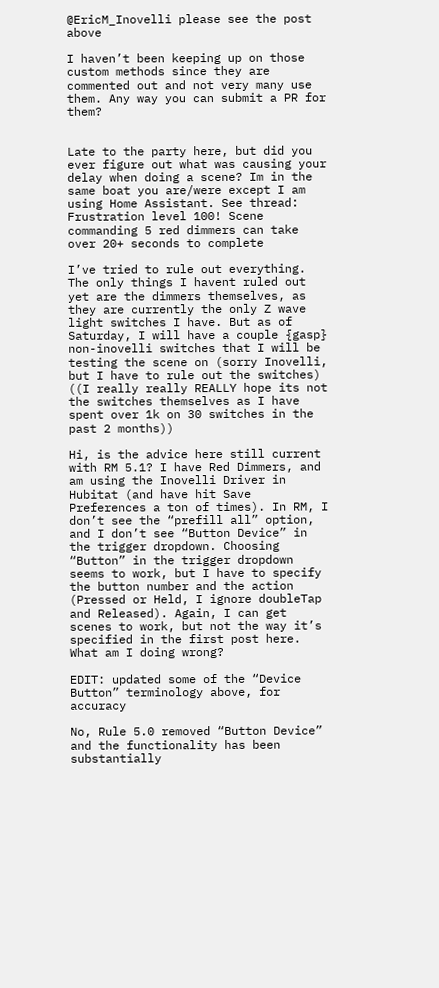@EricM_Inovelli please see the post above

I haven’t been keeping up on those custom methods since they are commented out and not very many use them. Any way you can submit a PR for them?


Late to the party here, but did you ever figure out what was causing your delay when doing a scene? Im in the same boat you are/were except I am using Home Assistant. See thread: Frustration level 100! Scene commanding 5 red dimmers can take over 20+ seconds to complete

I’ve tried to rule out everything. The only things I havent ruled out yet are the dimmers themselves, as they are currently the only Z wave light switches I have. But as of Saturday, I will have a couple {gasp} non-inovelli switches that I will be testing the scene on (sorry Inovelli, but I have to rule out the switches) ((I really really REALLY hope its not the switches themselves as I have spent over 1k on 30 switches in the past 2 months))

Hi, is the advice here still current with RM 5.1? I have Red Dimmers, and am using the Inovelli Driver in Hubitat (and have hit Save Preferences a ton of times). In RM, I don’t see the “prefill all” option, and I don’t see “Button Device” in the trigger dropdown. Choosing “Button” in the trigger dropdown seems to work, but I have to specify the button number and the action (Pressed or Held, I ignore doubleTap and Released). Again, I can get scenes to work, but not the way it’s specified in the first post here. What am I doing wrong?

EDIT: updated some of the “Device Button” terminology above, for accuracy

No, Rule 5.0 removed “Button Device” and the functionality has been substantially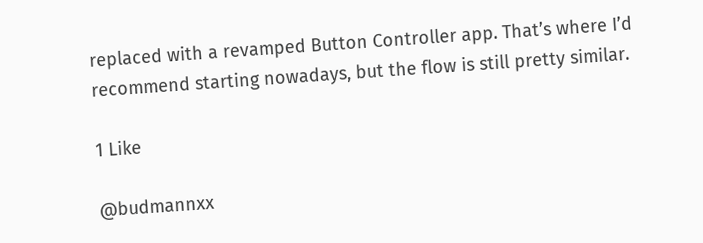replaced with a revamped Button Controller app. That’s where I’d recommend starting nowadays, but the flow is still pretty similar.

1 Like

@budmannxx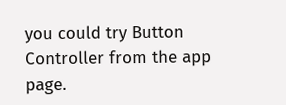you could try Button Controller from the app page.